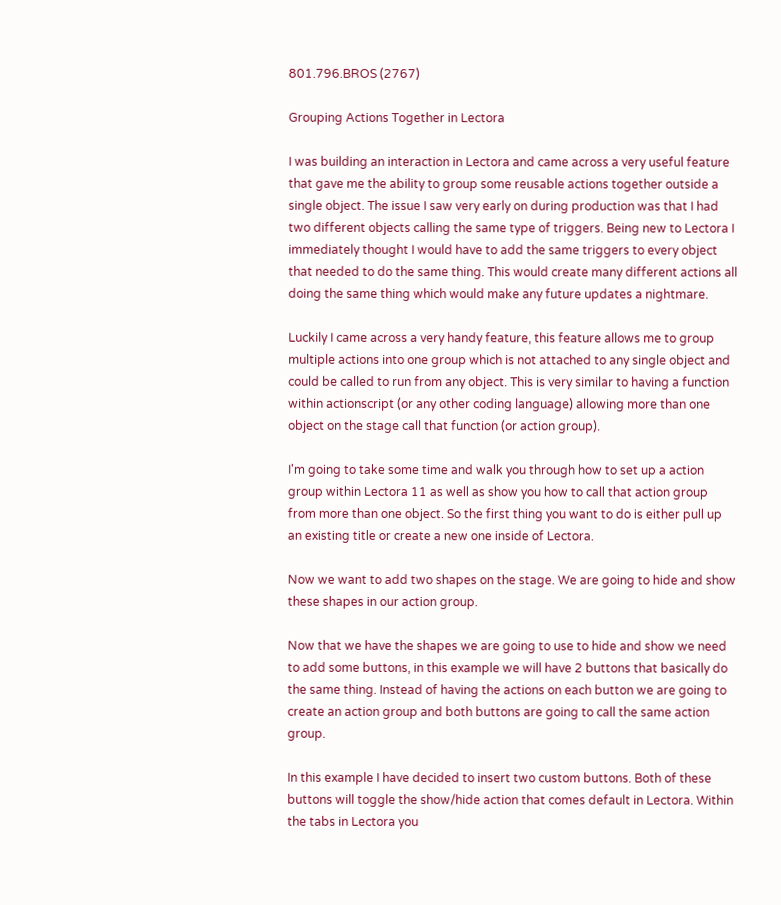801.796.BROS (2767)

Grouping Actions Together in Lectora

I was building an interaction in Lectora and came across a very useful feature that gave me the ability to group some reusable actions together outside a single object. The issue I saw very early on during production was that I had two different objects calling the same type of triggers. Being new to Lectora I immediately thought I would have to add the same triggers to every object that needed to do the same thing. This would create many different actions all doing the same thing which would make any future updates a nightmare.

Luckily I came across a very handy feature, this feature allows me to group multiple actions into one group which is not attached to any single object and could be called to run from any object. This is very similar to having a function within actionscript (or any other coding language) allowing more than one object on the stage call that function (or action group).

I'm going to take some time and walk you through how to set up a action group within Lectora 11 as well as show you how to call that action group from more than one object. So the first thing you want to do is either pull up an existing title or create a new one inside of Lectora.

Now we want to add two shapes on the stage. We are going to hide and show these shapes in our action group.

Now that we have the shapes we are going to use to hide and show we need to add some buttons, in this example we will have 2 buttons that basically do the same thing. Instead of having the actions on each button we are going to create an action group and both buttons are going to call the same action group.

In this example I have decided to insert two custom buttons. Both of these buttons will toggle the show/hide action that comes default in Lectora. Within the tabs in Lectora you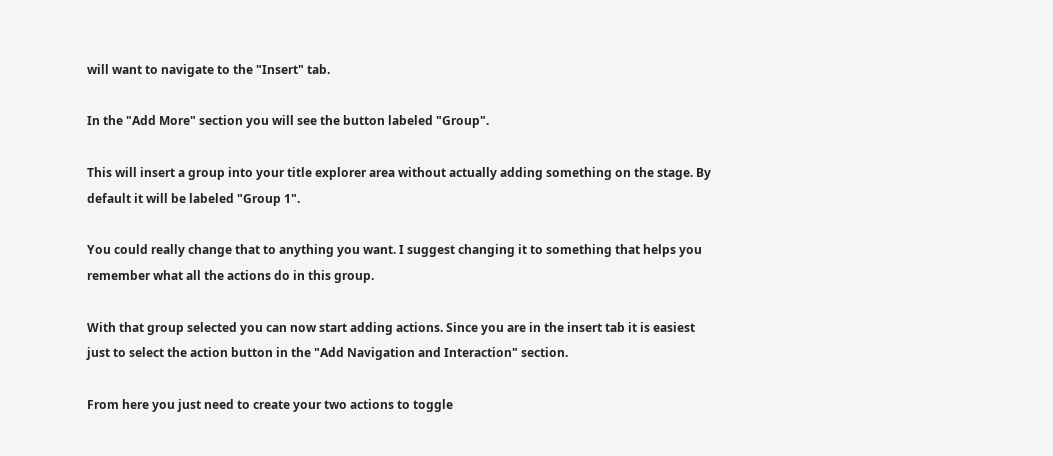will want to navigate to the "Insert" tab.

In the "Add More" section you will see the button labeled "Group".

This will insert a group into your title explorer area without actually adding something on the stage. By default it will be labeled "Group 1".

You could really change that to anything you want. I suggest changing it to something that helps you remember what all the actions do in this group.

With that group selected you can now start adding actions. Since you are in the insert tab it is easiest just to select the action button in the "Add Navigation and Interaction" section.

From here you just need to create your two actions to toggle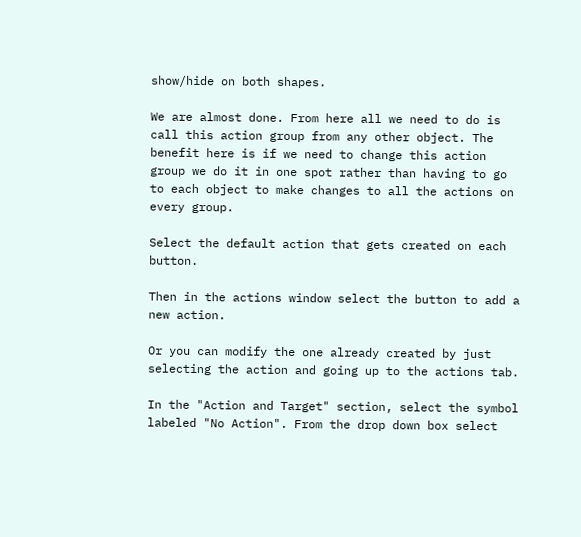show/hide on both shapes.

We are almost done. From here all we need to do is call this action group from any other object. The benefit here is if we need to change this action group we do it in one spot rather than having to go to each object to make changes to all the actions on every group.

Select the default action that gets created on each button.

Then in the actions window select the button to add a new action.

Or you can modify the one already created by just selecting the action and going up to the actions tab.

In the "Action and Target" section, select the symbol labeled "No Action". From the drop down box select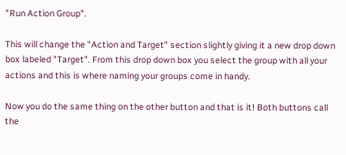"Run Action Group".

This will change the "Action and Target" section slightly giving it a new drop down box labeled "Target". From this drop down box you select the group with all your actions and this is where naming your groups come in handy.

Now you do the same thing on the other button and that is it! Both buttons call the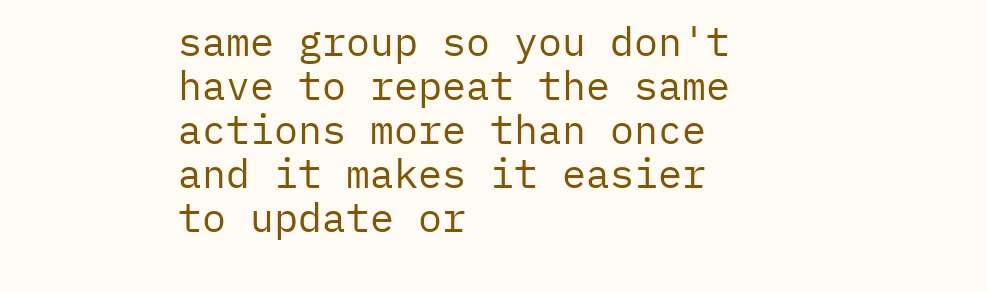same group so you don't have to repeat the same actions more than once and it makes it easier to update or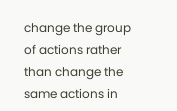change the group of actions rather than change the same actions in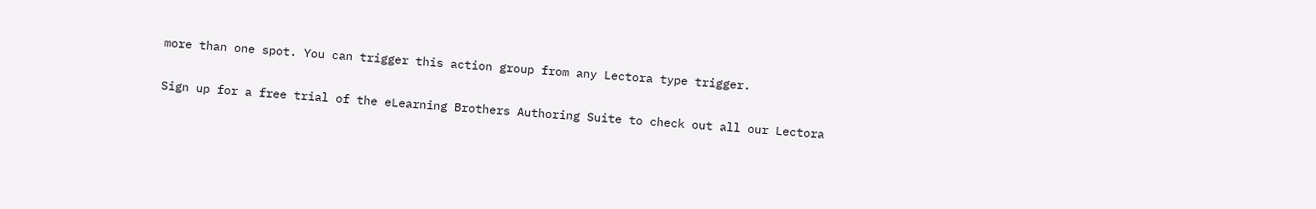more than one spot. You can trigger this action group from any Lectora type trigger.

Sign up for a free trial of the eLearning Brothers Authoring Suite to check out all our Lectora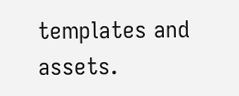templates and assets.